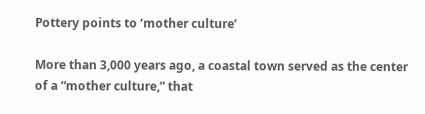Pottery points to ‘mother culture’

More than 3,000 years ago, a coastal town served as the center of a “mother culture,” that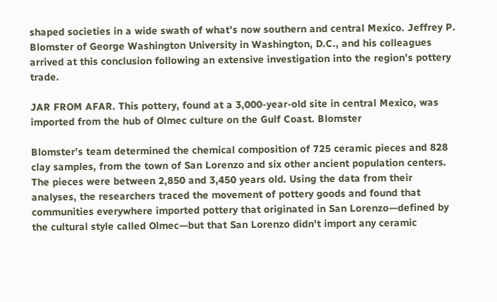shaped societies in a wide swath of what’s now southern and central Mexico. Jeffrey P. Blomster of George Washington University in Washington, D.C., and his colleagues arrived at this conclusion following an extensive investigation into the region’s pottery trade.

JAR FROM AFAR. This pottery, found at a 3,000-year-old site in central Mexico, was imported from the hub of Olmec culture on the Gulf Coast. Blomster

Blomster’s team determined the chemical composition of 725 ceramic pieces and 828 clay samples, from the town of San Lorenzo and six other ancient population centers. The pieces were between 2,850 and 3,450 years old. Using the data from their analyses, the researchers traced the movement of pottery goods and found that communities everywhere imported pottery that originated in San Lorenzo—defined by the cultural style called Olmec—but that San Lorenzo didn’t import any ceramic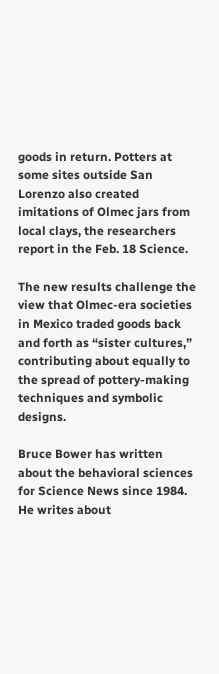goods in return. Potters at some sites outside San Lorenzo also created imitations of Olmec jars from local clays, the researchers report in the Feb. 18 Science.

The new results challenge the view that Olmec-era societies in Mexico traded goods back and forth as “sister cultures,” contributing about equally to the spread of pottery-making techniques and symbolic designs.

Bruce Bower has written about the behavioral sciences for Science News since 1984. He writes about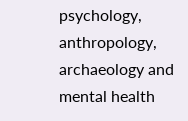psychology, anthropology, archaeology and mental health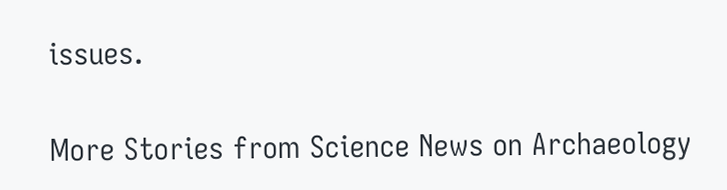issues.

More Stories from Science News on Archaeology